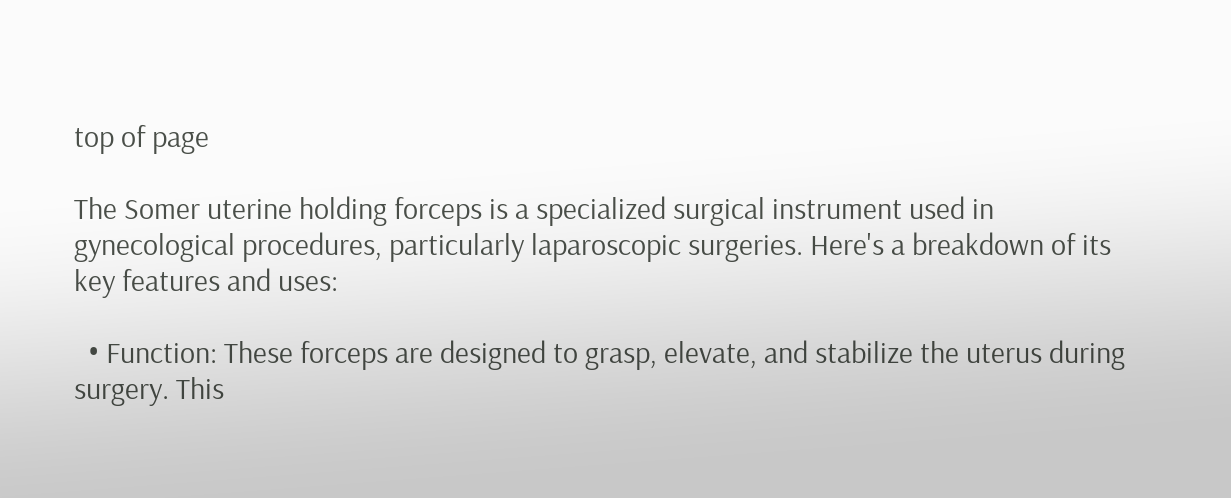top of page

The Somer uterine holding forceps is a specialized surgical instrument used in gynecological procedures, particularly laparoscopic surgeries. Here's a breakdown of its key features and uses:

  • Function: These forceps are designed to grasp, elevate, and stabilize the uterus during surgery. This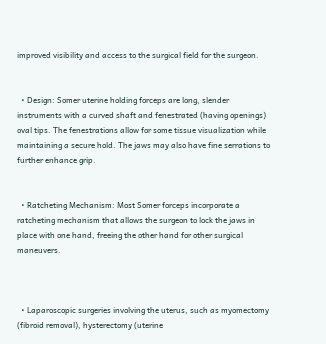improved visibility and access to the surgical field for the surgeon.


  • Design: Somer uterine holding forceps are long, slender instruments with a curved shaft and fenestrated (having openings) oval tips. The fenestrations allow for some tissue visualization while maintaining a secure hold. The jaws may also have fine serrations to further enhance grip.


  • Ratcheting Mechanism: Most Somer forceps incorporate a ratcheting mechanism that allows the surgeon to lock the jaws in place with one hand, freeing the other hand for other surgical maneuvers.



  • Laparoscopic surgeries involving the uterus, such as myomectomy (fibroid removal), hysterectomy (uterine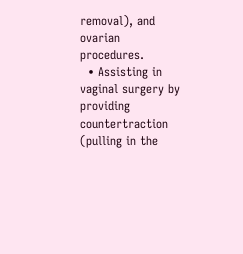removal), and ovarian procedures.
  • Assisting in vaginal surgery by providing countertraction (pulling in the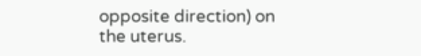opposite direction) on the uterus.